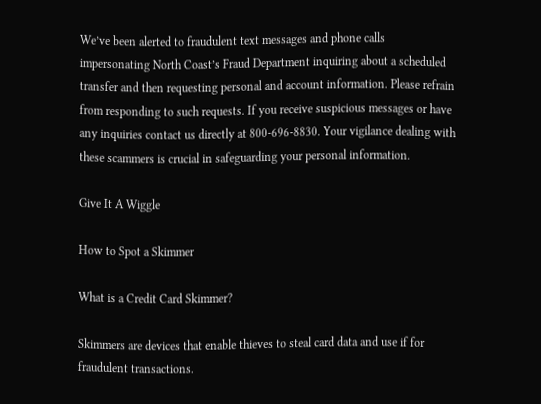We’ve been alerted to fraudulent text messages and phone calls impersonating North Coast’s Fraud Department inquiring about a scheduled transfer and then requesting personal and account information. Please refrain from responding to such requests. If you receive suspicious messages or have any inquiries contact us directly at 800-696-8830. Your vigilance dealing with these scammers is crucial in safeguarding your personal information.

Give It A Wiggle

How to Spot a Skimmer

What is a Credit Card Skimmer?

Skimmers are devices that enable thieves to steal card data and use if for fraudulent transactions.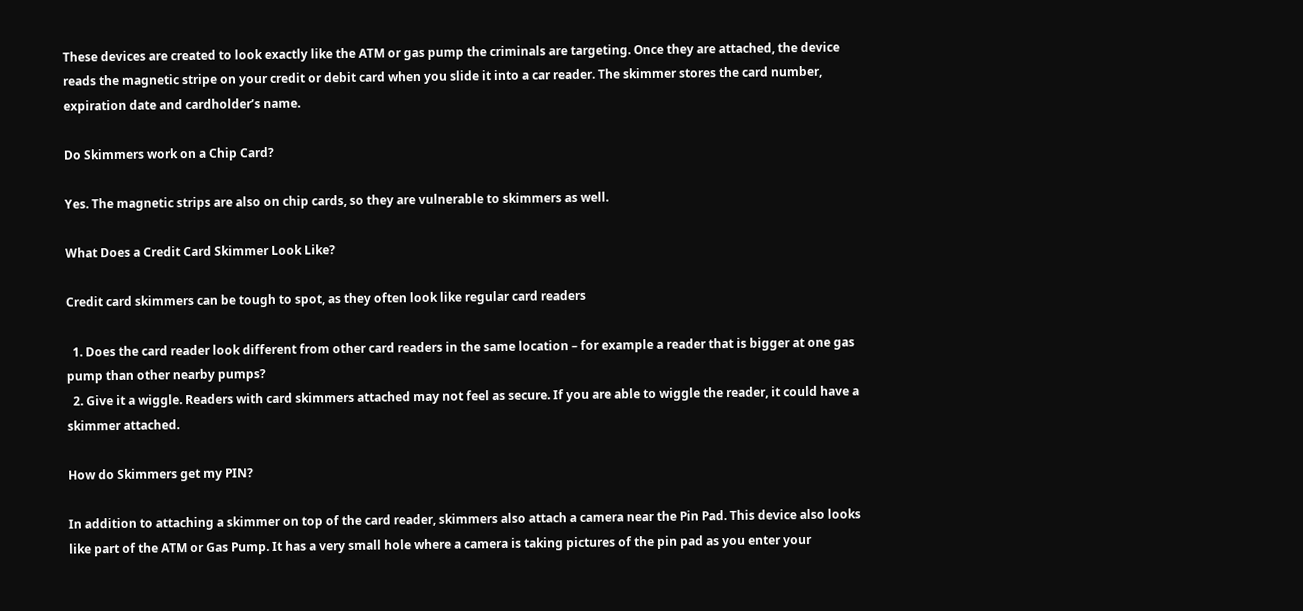These devices are created to look exactly like the ATM or gas pump the criminals are targeting. Once they are attached, the device reads the magnetic stripe on your credit or debit card when you slide it into a car reader. The skimmer stores the card number, expiration date and cardholder’s name.

Do Skimmers work on a Chip Card?

Yes. The magnetic strips are also on chip cards, so they are vulnerable to skimmers as well.

What Does a Credit Card Skimmer Look Like?

Credit card skimmers can be tough to spot, as they often look like regular card readers

  1. Does the card reader look different from other card readers in the same location – for example a reader that is bigger at one gas pump than other nearby pumps?
  2. Give it a wiggle. Readers with card skimmers attached may not feel as secure. If you are able to wiggle the reader, it could have a skimmer attached.

How do Skimmers get my PIN?

In addition to attaching a skimmer on top of the card reader, skimmers also attach a camera near the Pin Pad. This device also looks like part of the ATM or Gas Pump. It has a very small hole where a camera is taking pictures of the pin pad as you enter your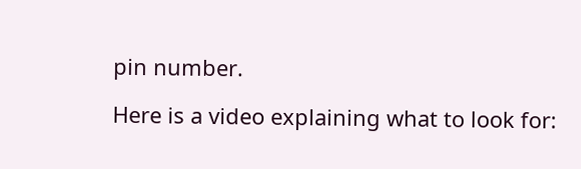pin number.

Here is a video explaining what to look for: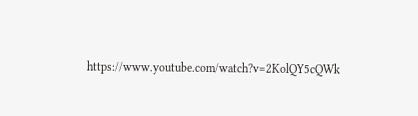https://www.youtube.com/watch?v=2KolQY5cQWk